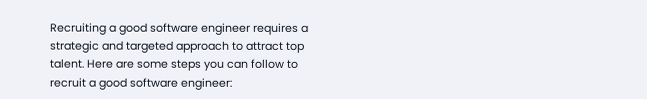Recruiting a good software engineer requires a strategic and targeted approach to attract top talent. Here are some steps you can follow to recruit a good software engineer: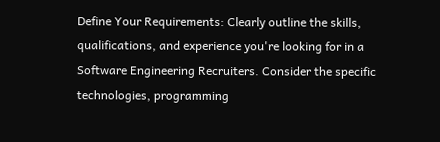Define Your Requirements: Clearly outline the skills, qualifications, and experience you're looking for in a Software Engineering Recruiters. Consider the specific technologies, programming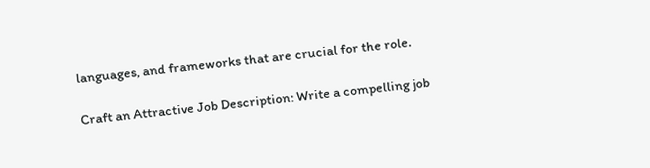languages, and frameworks that are crucial for the role.

Craft an Attractive Job Description: Write a compelling job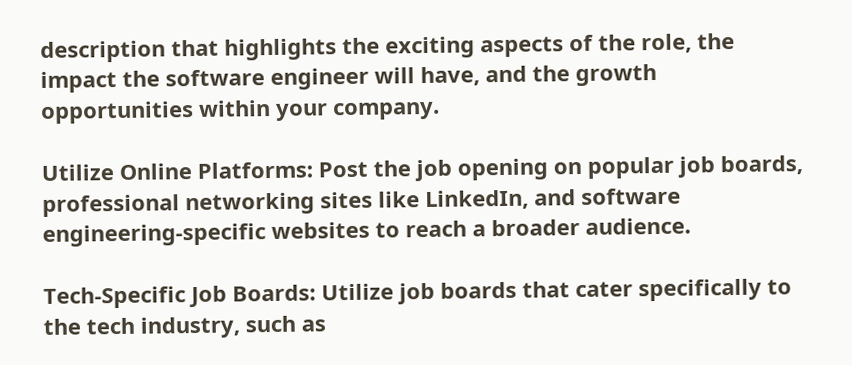description that highlights the exciting aspects of the role, the impact the software engineer will have, and the growth opportunities within your company.

Utilize Online Platforms: Post the job opening on popular job boards, professional networking sites like LinkedIn, and software engineering-specific websites to reach a broader audience.

Tech-Specific Job Boards: Utilize job boards that cater specifically to the tech industry, such as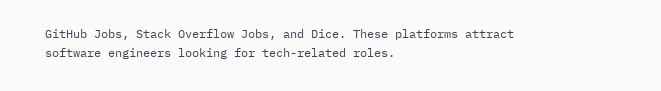GitHub Jobs, Stack Overflow Jobs, and Dice. These platforms attract software engineers looking for tech-related roles.